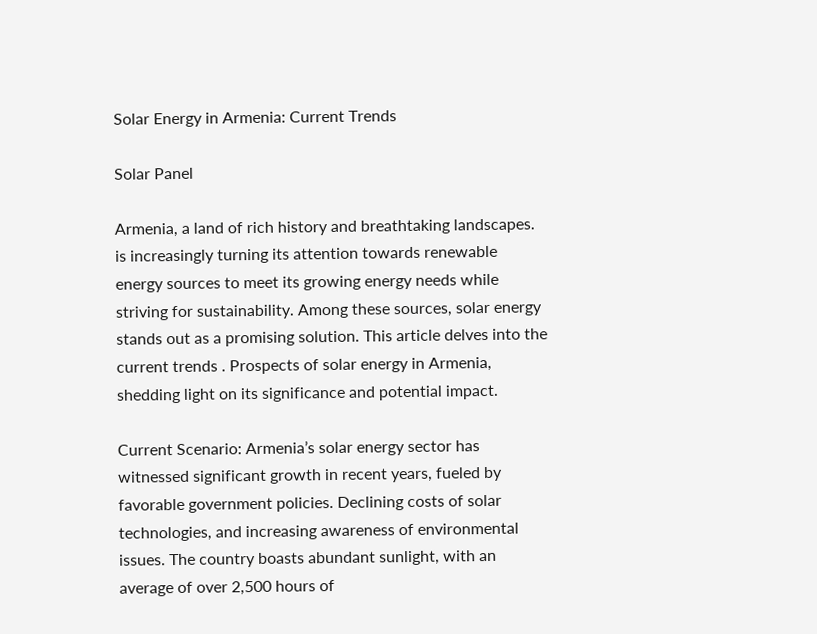Solar Energy in Armenia: Current Trends

Solar Panel

Armenia, a land of rich history and breathtaking landscapes. is increasingly turning its attention towards renewable energy sources to meet its growing energy needs while striving for sustainability. Among these sources, solar energy stands out as a promising solution. This article delves into the current trends . Prospects of solar energy in Armenia, shedding light on its significance and potential impact.

Current Scenario: Armenia’s solar energy sector has witnessed significant growth in recent years, fueled by favorable government policies. Declining costs of solar technologies, and increasing awareness of environmental issues. The country boasts abundant sunlight, with an average of over 2,500 hours of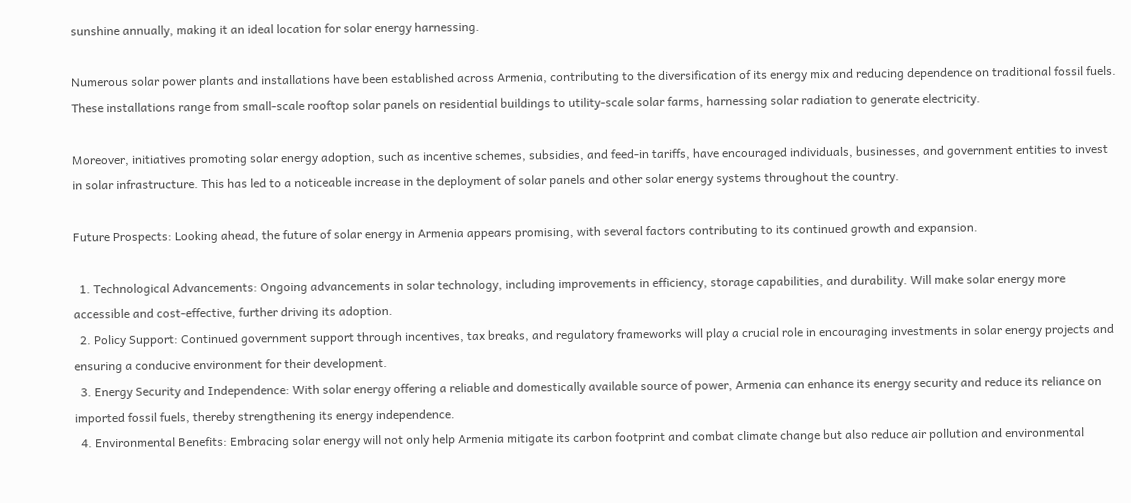sunshine annually, making it an ideal location for solar energy harnessing.

Numerous solar power plants and installations have been established across Armenia, contributing to the diversification of its energy mix and reducing dependence on traditional fossil fuels. These installations range from small-scale rooftop solar panels on residential buildings to utility-scale solar farms, harnessing solar radiation to generate electricity.

Moreover, initiatives promoting solar energy adoption, such as incentive schemes, subsidies, and feed-in tariffs, have encouraged individuals, businesses, and government entities to invest in solar infrastructure. This has led to a noticeable increase in the deployment of solar panels and other solar energy systems throughout the country.

Future Prospects: Looking ahead, the future of solar energy in Armenia appears promising, with several factors contributing to its continued growth and expansion.

  1. Technological Advancements: Ongoing advancements in solar technology, including improvements in efficiency, storage capabilities, and durability. Will make solar energy more accessible and cost-effective, further driving its adoption.
  2. Policy Support: Continued government support through incentives, tax breaks, and regulatory frameworks will play a crucial role in encouraging investments in solar energy projects and ensuring a conducive environment for their development.
  3. Energy Security and Independence: With solar energy offering a reliable and domestically available source of power, Armenia can enhance its energy security and reduce its reliance on imported fossil fuels, thereby strengthening its energy independence.
  4. Environmental Benefits: Embracing solar energy will not only help Armenia mitigate its carbon footprint and combat climate change but also reduce air pollution and environmental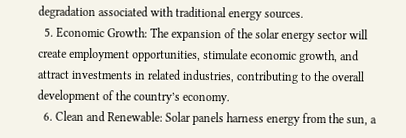degradation associated with traditional energy sources.
  5. Economic Growth: The expansion of the solar energy sector will create employment opportunities, stimulate economic growth, and attract investments in related industries, contributing to the overall development of the country’s economy.
  6. Clean and Renewable: Solar panels harness energy from the sun, a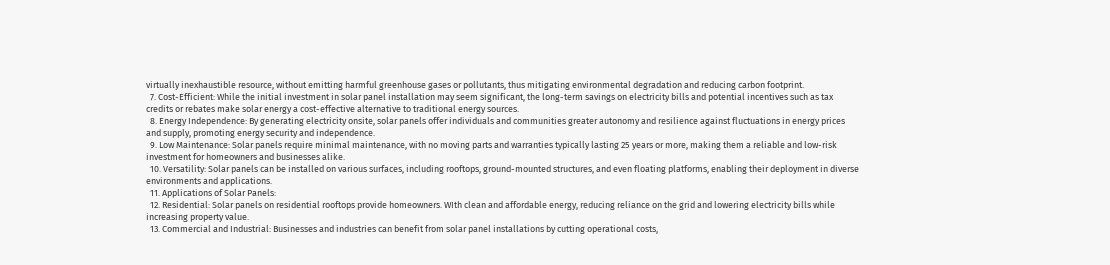virtually inexhaustible resource, without emitting harmful greenhouse gases or pollutants, thus mitigating environmental degradation and reducing carbon footprint.
  7. Cost-Efficient: While the initial investment in solar panel installation may seem significant, the long-term savings on electricity bills and potential incentives such as tax credits or rebates make solar energy a cost-effective alternative to traditional energy sources.
  8. Energy Independence: By generating electricity onsite, solar panels offer individuals and communities greater autonomy and resilience against fluctuations in energy prices and supply, promoting energy security and independence.
  9. Low Maintenance: Solar panels require minimal maintenance, with no moving parts and warranties typically lasting 25 years or more, making them a reliable and low-risk investment for homeowners and businesses alike.
  10. Versatility: Solar panels can be installed on various surfaces, including rooftops, ground-mounted structures, and even floating platforms, enabling their deployment in diverse environments and applications.
  11. Applications of Solar Panels:
  12. Residential: Solar panels on residential rooftops provide homeowners. WIth clean and affordable energy, reducing reliance on the grid and lowering electricity bills while increasing property value.
  13. Commercial and Industrial: Businesses and industries can benefit from solar panel installations by cutting operational costs,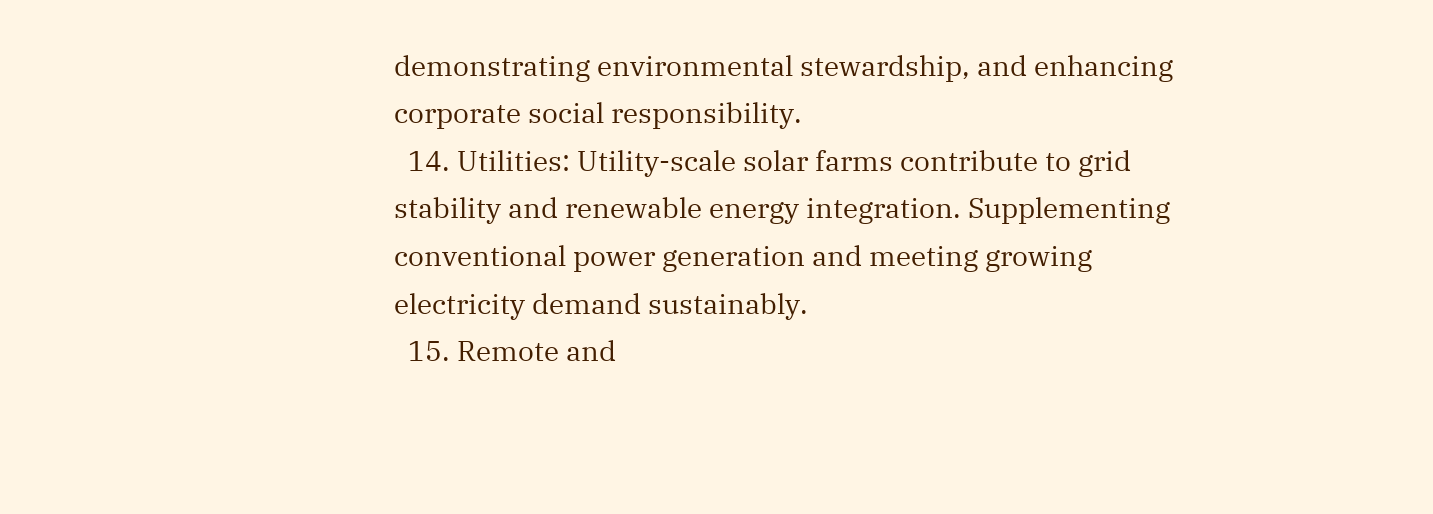demonstrating environmental stewardship, and enhancing corporate social responsibility.
  14. Utilities: Utility-scale solar farms contribute to grid stability and renewable energy integration. Supplementing conventional power generation and meeting growing electricity demand sustainably.
  15. Remote and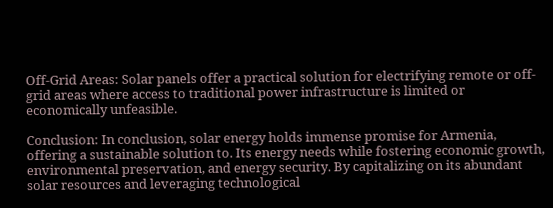Off-Grid Areas: Solar panels offer a practical solution for electrifying remote or off-grid areas where access to traditional power infrastructure is limited or economically unfeasible.

Conclusion: In conclusion, solar energy holds immense promise for Armenia, offering a sustainable solution to. Its energy needs while fostering economic growth, environmental preservation, and energy security. By capitalizing on its abundant solar resources and leveraging technological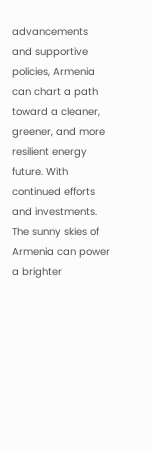advancements and supportive policies, Armenia can chart a path toward a cleaner, greener, and more resilient energy future. With continued efforts and investments. The sunny skies of Armenia can power a brighter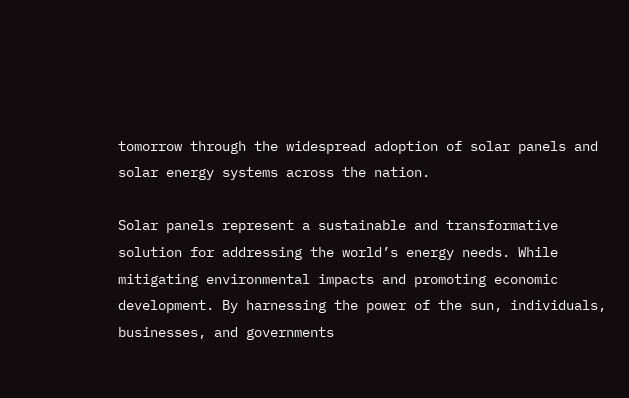tomorrow through the widespread adoption of solar panels and solar energy systems across the nation.

Solar panels represent a sustainable and transformative solution for addressing the world’s energy needs. While mitigating environmental impacts and promoting economic development. By harnessing the power of the sun, individuals, businesses, and governments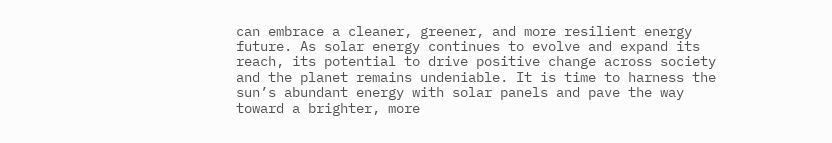can embrace a cleaner, greener, and more resilient energy future. As solar energy continues to evolve and expand its reach, its potential to drive positive change across society and the planet remains undeniable. It is time to harness the sun’s abundant energy with solar panels and pave the way toward a brighter, more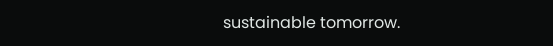sustainable tomorrow.